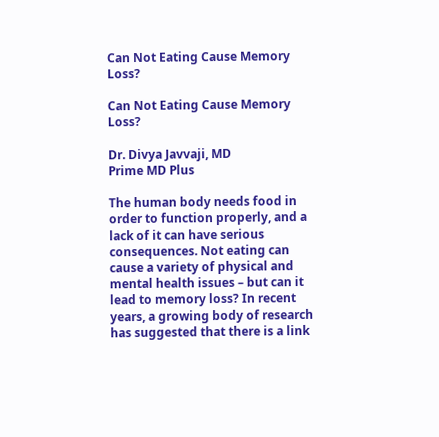Can Not Eating Cause Memory Loss?

Can Not Eating Cause Memory Loss?

Dr. Divya Javvaji, MD
Prime MD Plus

The human body needs food in order to function properly, and a lack of it can have serious consequences. Not eating can cause a variety of physical and mental health issues – but can it lead to memory loss? In recent years, a growing body of research has suggested that there is a link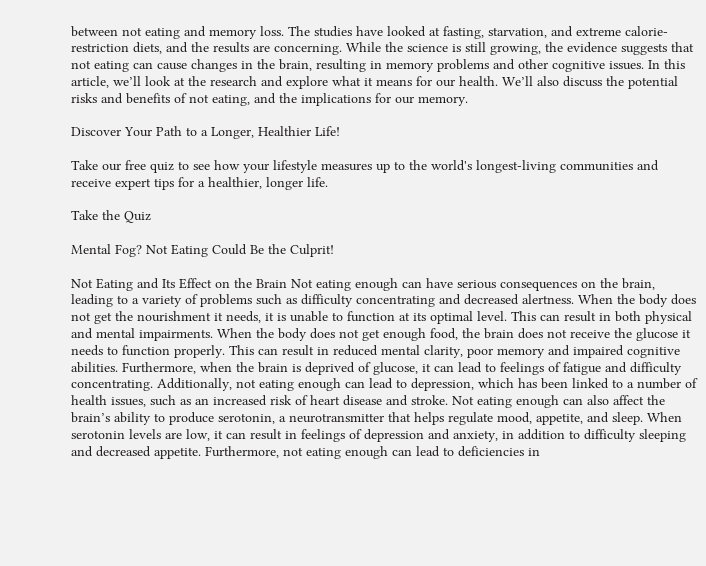between not eating and memory loss. The studies have looked at fasting, starvation, and extreme calorie-restriction diets, and the results are concerning. While the science is still growing, the evidence suggests that not eating can cause changes in the brain, resulting in memory problems and other cognitive issues. In this article, we’ll look at the research and explore what it means for our health. We’ll also discuss the potential risks and benefits of not eating, and the implications for our memory.

Discover Your Path to a Longer, Healthier Life!

Take our free quiz to see how your lifestyle measures up to the world's longest-living communities and receive expert tips for a healthier, longer life.

Take the Quiz

Mental Fog? Not Eating Could Be the Culprit!

Not Eating and Its Effect on the Brain Not eating enough can have serious consequences on the brain, leading to a variety of problems such as difficulty concentrating and decreased alertness. When the body does not get the nourishment it needs, it is unable to function at its optimal level. This can result in both physical and mental impairments. When the body does not get enough food, the brain does not receive the glucose it needs to function properly. This can result in reduced mental clarity, poor memory and impaired cognitive abilities. Furthermore, when the brain is deprived of glucose, it can lead to feelings of fatigue and difficulty concentrating. Additionally, not eating enough can lead to depression, which has been linked to a number of health issues, such as an increased risk of heart disease and stroke. Not eating enough can also affect the brain’s ability to produce serotonin, a neurotransmitter that helps regulate mood, appetite, and sleep. When serotonin levels are low, it can result in feelings of depression and anxiety, in addition to difficulty sleeping and decreased appetite. Furthermore, not eating enough can lead to deficiencies in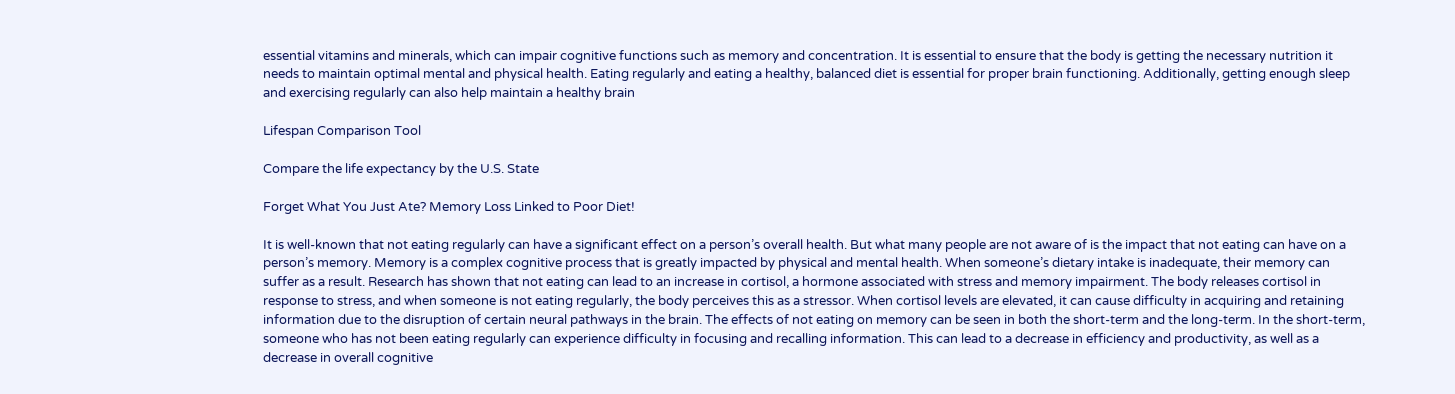essential vitamins and minerals, which can impair cognitive functions such as memory and concentration. It is essential to ensure that the body is getting the necessary nutrition it needs to maintain optimal mental and physical health. Eating regularly and eating a healthy, balanced diet is essential for proper brain functioning. Additionally, getting enough sleep and exercising regularly can also help maintain a healthy brain

Lifespan Comparison Tool

Compare the life expectancy by the U.S. State

Forget What You Just Ate? Memory Loss Linked to Poor Diet!

It is well-known that not eating regularly can have a significant effect on a person’s overall health. But what many people are not aware of is the impact that not eating can have on a person’s memory. Memory is a complex cognitive process that is greatly impacted by physical and mental health. When someone’s dietary intake is inadequate, their memory can suffer as a result. Research has shown that not eating can lead to an increase in cortisol, a hormone associated with stress and memory impairment. The body releases cortisol in response to stress, and when someone is not eating regularly, the body perceives this as a stressor. When cortisol levels are elevated, it can cause difficulty in acquiring and retaining information due to the disruption of certain neural pathways in the brain. The effects of not eating on memory can be seen in both the short-term and the long-term. In the short-term, someone who has not been eating regularly can experience difficulty in focusing and recalling information. This can lead to a decrease in efficiency and productivity, as well as a decrease in overall cognitive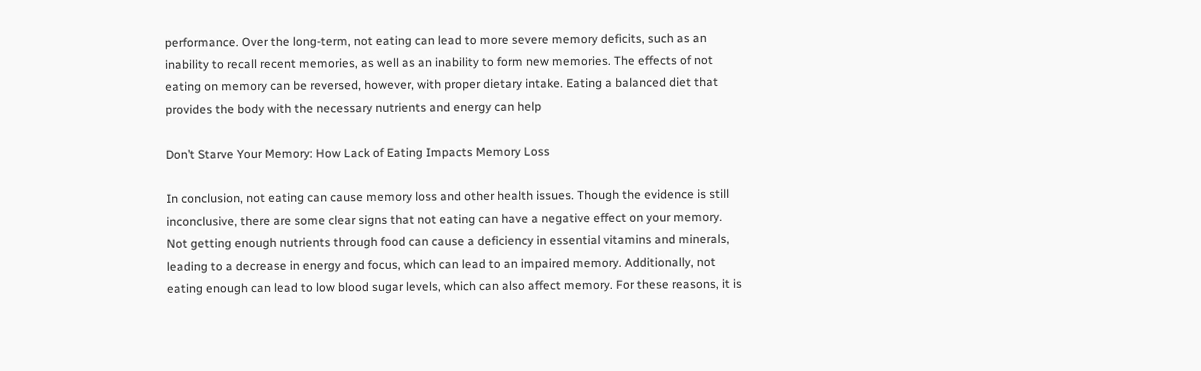performance. Over the long-term, not eating can lead to more severe memory deficits, such as an inability to recall recent memories, as well as an inability to form new memories. The effects of not eating on memory can be reversed, however, with proper dietary intake. Eating a balanced diet that provides the body with the necessary nutrients and energy can help

Don’t Starve Your Memory: How Lack of Eating Impacts Memory Loss

In conclusion, not eating can cause memory loss and other health issues. Though the evidence is still inconclusive, there are some clear signs that not eating can have a negative effect on your memory. Not getting enough nutrients through food can cause a deficiency in essential vitamins and minerals, leading to a decrease in energy and focus, which can lead to an impaired memory. Additionally, not eating enough can lead to low blood sugar levels, which can also affect memory. For these reasons, it is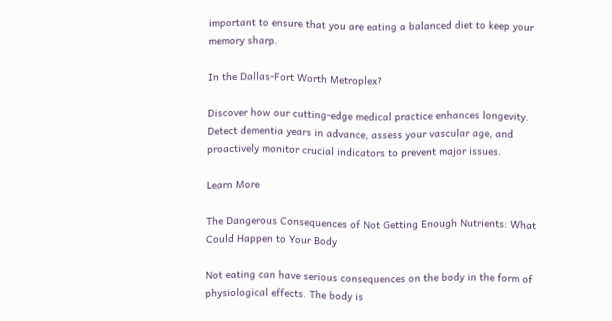important to ensure that you are eating a balanced diet to keep your memory sharp.

In the Dallas-Fort Worth Metroplex?

Discover how our cutting-edge medical practice enhances longevity. Detect dementia years in advance, assess your vascular age, and proactively monitor crucial indicators to prevent major issues.

Learn More

The Dangerous Consequences of Not Getting Enough Nutrients: What Could Happen to Your Body

Not eating can have serious consequences on the body in the form of physiological effects. The body is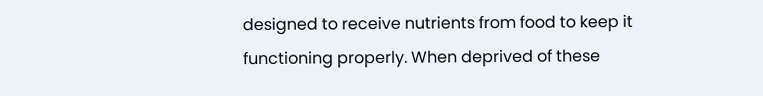designed to receive nutrients from food to keep it functioning properly. When deprived of these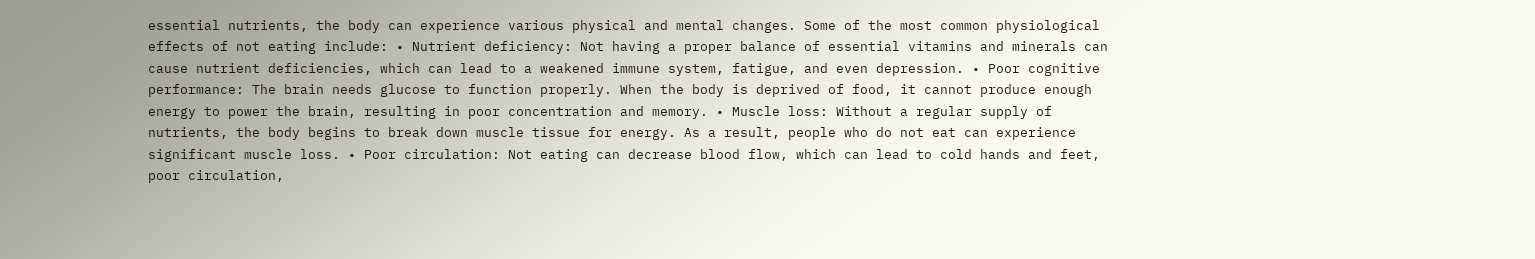essential nutrients, the body can experience various physical and mental changes. Some of the most common physiological effects of not eating include: • Nutrient deficiency: Not having a proper balance of essential vitamins and minerals can cause nutrient deficiencies, which can lead to a weakened immune system, fatigue, and even depression. • Poor cognitive performance: The brain needs glucose to function properly. When the body is deprived of food, it cannot produce enough energy to power the brain, resulting in poor concentration and memory. • Muscle loss: Without a regular supply of nutrients, the body begins to break down muscle tissue for energy. As a result, people who do not eat can experience significant muscle loss. • Poor circulation: Not eating can decrease blood flow, which can lead to cold hands and feet, poor circulation,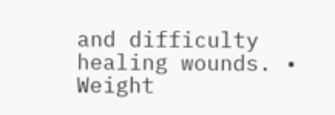and difficulty healing wounds. • Weight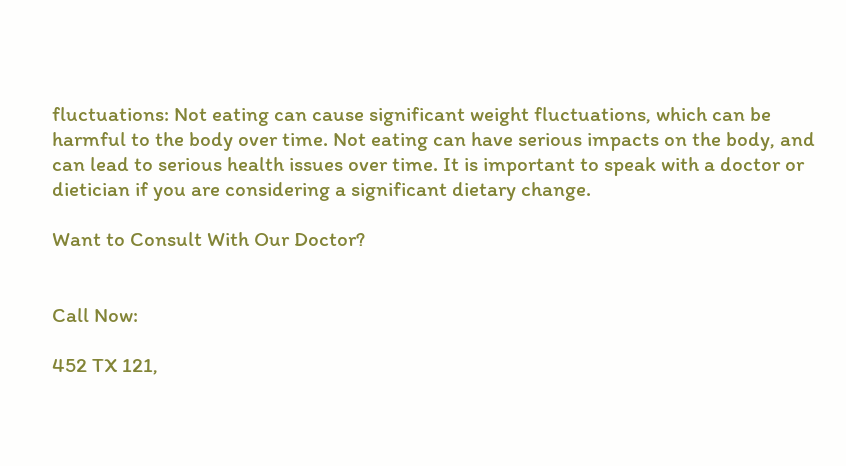fluctuations: Not eating can cause significant weight fluctuations, which can be harmful to the body over time. Not eating can have serious impacts on the body, and can lead to serious health issues over time. It is important to speak with a doctor or dietician if you are considering a significant dietary change.

Want to Consult With Our Doctor?


Call Now:

452 TX 121,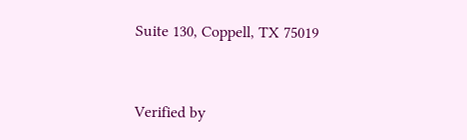Suite 130, Coppell, TX 75019


Verified by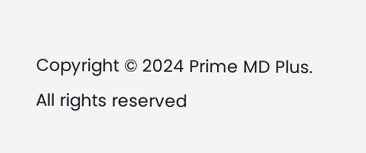Copyright © 2024 Prime MD Plus. All rights reserved